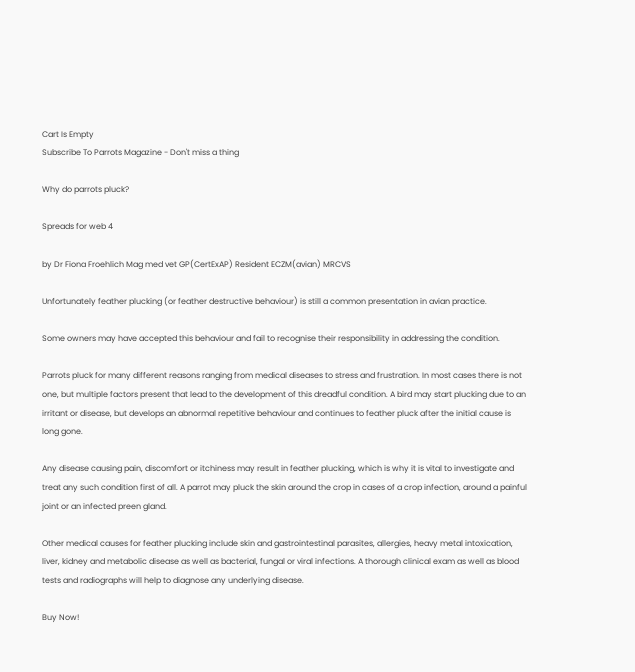Cart Is Empty
Subscribe To Parrots Magazine - Don't miss a thing

Why do parrots pluck?

Spreads for web 4

by Dr Fiona Froehlich Mag med vet GP(CertExAP) Resident ECZM(avian) MRCVS

Unfortunately feather plucking (or feather destructive behaviour) is still a common presentation in avian practice.

Some owners may have accepted this behaviour and fail to recognise their responsibility in addressing the condition.

Parrots pluck for many different reasons ranging from medical diseases to stress and frustration. In most cases there is not one, but multiple factors present that lead to the development of this dreadful condition. A bird may start plucking due to an irritant or disease, but develops an abnormal repetitive behaviour and continues to feather pluck after the initial cause is long gone.

Any disease causing pain, discomfort or itchiness may result in feather plucking, which is why it is vital to investigate and treat any such condition first of all. A parrot may pluck the skin around the crop in cases of a crop infection, around a painful joint or an infected preen gland.

Other medical causes for feather plucking include skin and gastrointestinal parasites, allergies, heavy metal intoxication, liver, kidney and metabolic disease as well as bacterial, fungal or viral infections. A thorough clinical exam as well as blood tests and radiographs will help to diagnose any underlying disease.

Buy Now!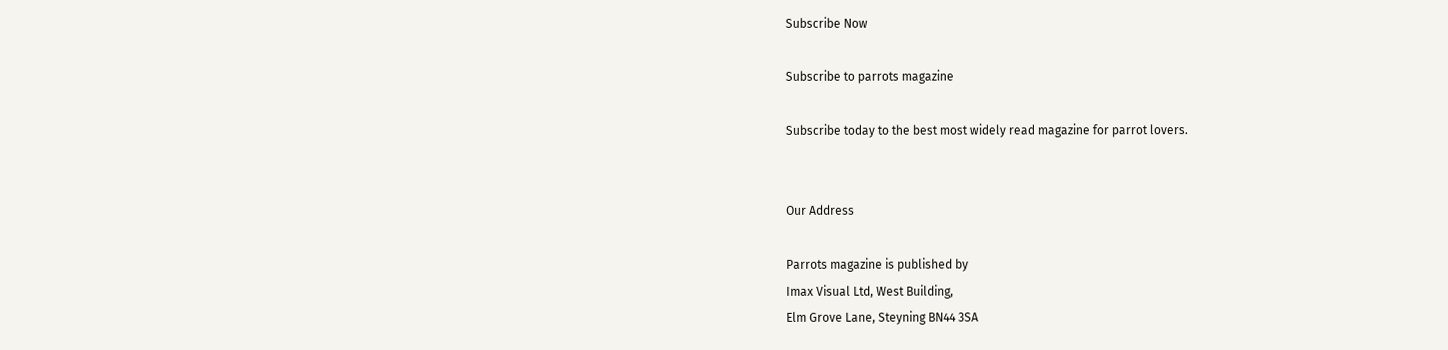Subscribe Now

Subscribe to parrots magazine

Subscribe today to the best most widely read magazine for parrot lovers.


Our Address

Parrots magazine is published by
Imax Visual Ltd, West Building,
Elm Grove Lane, Steyning BN44 3SA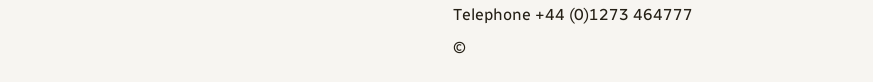Telephone +44 (0)1273 464777
©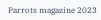Parrots magazine 2023